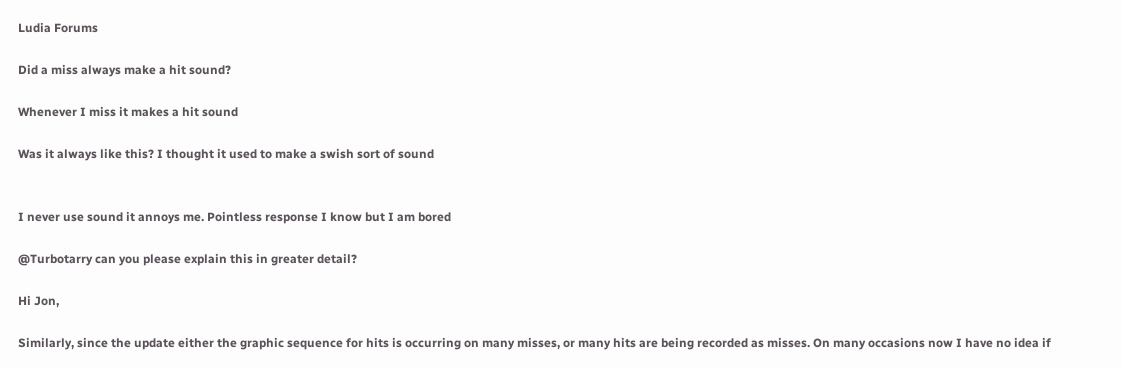Ludia Forums

Did a miss always make a hit sound?

Whenever I miss it makes a hit sound

Was it always like this? I thought it used to make a swish sort of sound


I never use sound it annoys me. Pointless response I know but I am bored

@Turbotarry can you please explain this in greater detail?

Hi Jon,

Similarly, since the update either the graphic sequence for hits is occurring on many misses, or many hits are being recorded as misses. On many occasions now I have no idea if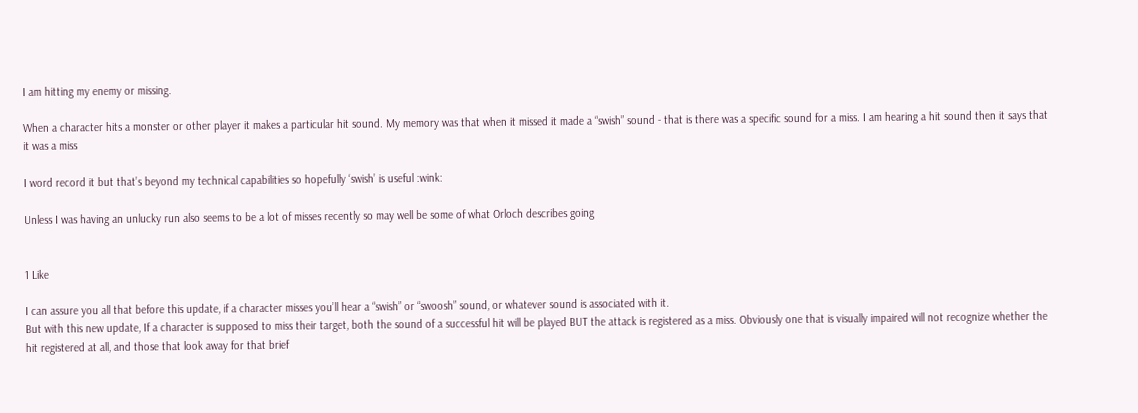I am hitting my enemy or missing.

When a character hits a monster or other player it makes a particular hit sound. My memory was that when it missed it made a “swish” sound - that is there was a specific sound for a miss. I am hearing a hit sound then it says that it was a miss

I word record it but that’s beyond my technical capabilities so hopefully ‘swish’ is useful :wink:

Unless I was having an unlucky run also seems to be a lot of misses recently so may well be some of what Orloch describes going


1 Like

I can assure you all that before this update, if a character misses you’ll hear a “swish” or “swoosh” sound, or whatever sound is associated with it.
But with this new update, If a character is supposed to miss their target, both the sound of a successful hit will be played BUT the attack is registered as a miss. Obviously one that is visually impaired will not recognize whether the hit registered at all, and those that look away for that brief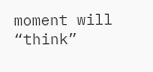moment will “think”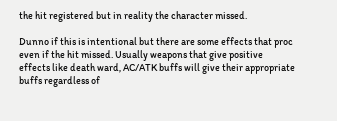the hit registered but in reality the character missed.

Dunno if this is intentional but there are some effects that proc even if the hit missed. Usually weapons that give positive effects like death ward, AC/ATK buffs will give their appropriate buffs regardless of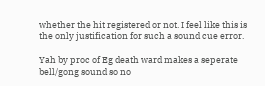whether the hit registered or not. I feel like this is the only justification for such a sound cue error.

Yah by proc of Eg death ward makes a seperate bell/gong sound so no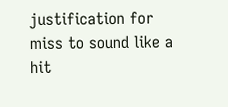justification for miss to sound like a hit